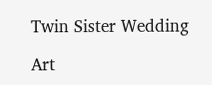Twin Sister Wedding

Art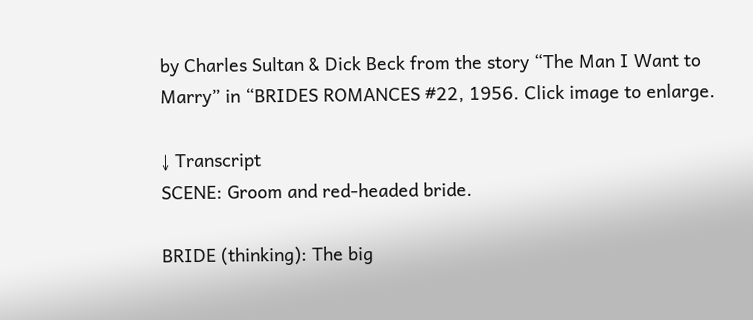by Charles Sultan & Dick Beck from the story “The Man I Want to Marry” in “BRIDES ROMANCES #22, 1956. Click image to enlarge.

↓ Transcript
SCENE: Groom and red-headed bride.

BRIDE (thinking): The big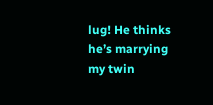lug! He thinks he’s marrying my twin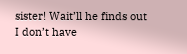sister! Wait’ll he finds out I don’t have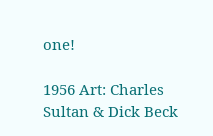one!

1956 Art: Charles Sultan & Dick Beck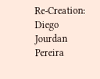Re-Creation: Diego Jourdan Pereira